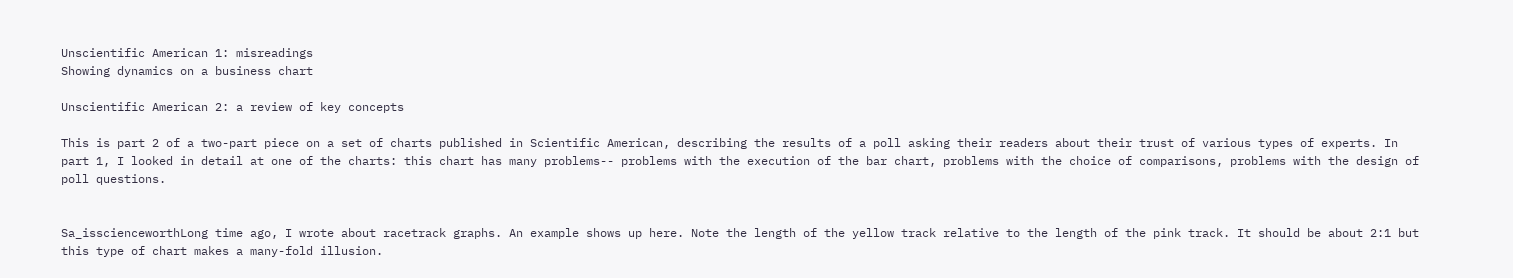Unscientific American 1: misreadings
Showing dynamics on a business chart

Unscientific American 2: a review of key concepts

This is part 2 of a two-part piece on a set of charts published in Scientific American, describing the results of a poll asking their readers about their trust of various types of experts. In part 1, I looked in detail at one of the charts: this chart has many problems-- problems with the execution of the bar chart, problems with the choice of comparisons, problems with the design of poll questions.


Sa_isscienceworthLong time ago, I wrote about racetrack graphs. An example shows up here. Note the length of the yellow track relative to the length of the pink track. It should be about 2:1 but this type of chart makes a many-fold illusion.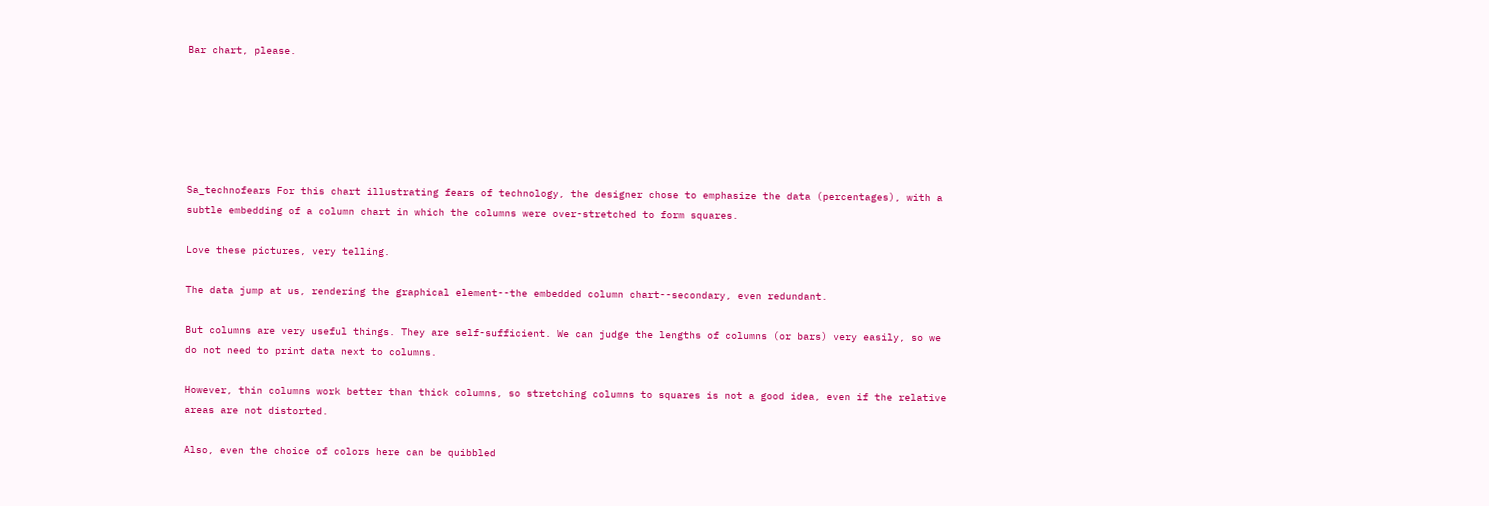Bar chart, please.






Sa_technofears For this chart illustrating fears of technology, the designer chose to emphasize the data (percentages), with a subtle embedding of a column chart in which the columns were over-stretched to form squares.

Love these pictures, very telling.

The data jump at us, rendering the graphical element--the embedded column chart--secondary, even redundant.

But columns are very useful things. They are self-sufficient. We can judge the lengths of columns (or bars) very easily, so we do not need to print data next to columns.

However, thin columns work better than thick columns, so stretching columns to squares is not a good idea, even if the relative areas are not distorted.

Also, even the choice of colors here can be quibbled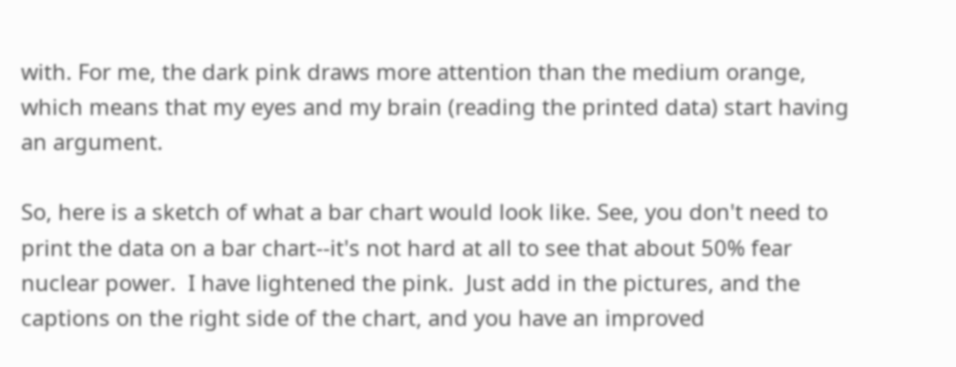with. For me, the dark pink draws more attention than the medium orange, which means that my eyes and my brain (reading the printed data) start having an argument.

So, here is a sketch of what a bar chart would look like. See, you don't need to print the data on a bar chart--it's not hard at all to see that about 50% fear nuclear power.  I have lightened the pink.  Just add in the pictures, and the captions on the right side of the chart, and you have an improved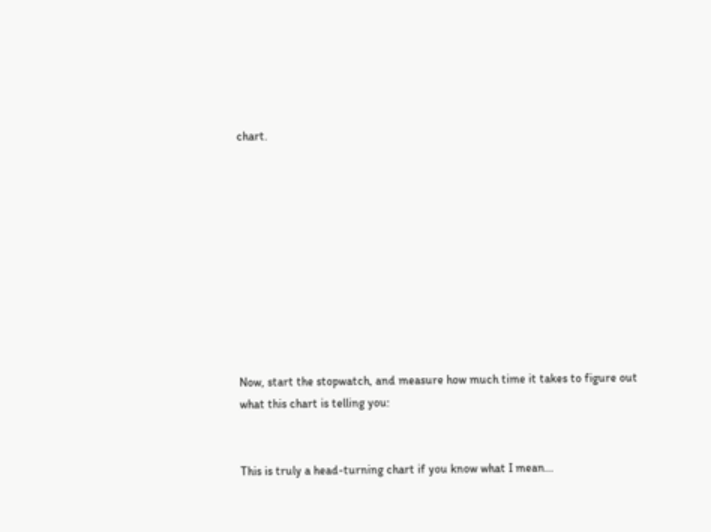chart.










Now, start the stopwatch, and measure how much time it takes to figure out what this chart is telling you:


This is truly a head-turning chart if you know what I mean...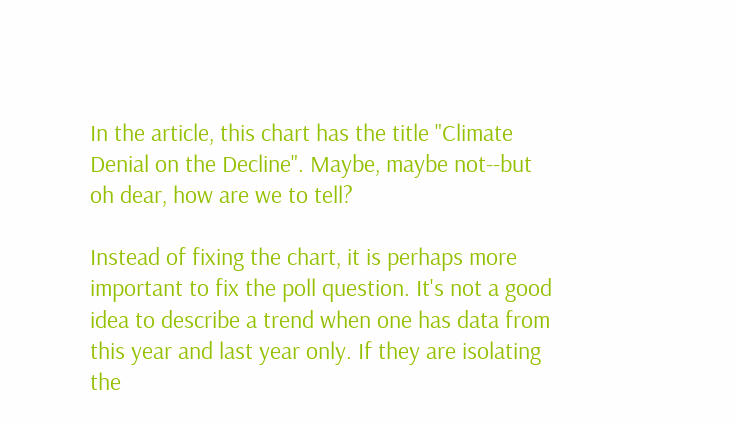In the article, this chart has the title "Climate Denial on the Decline". Maybe, maybe not--but oh dear, how are we to tell?

Instead of fixing the chart, it is perhaps more important to fix the poll question. It's not a good idea to describe a trend when one has data from this year and last year only. If they are isolating the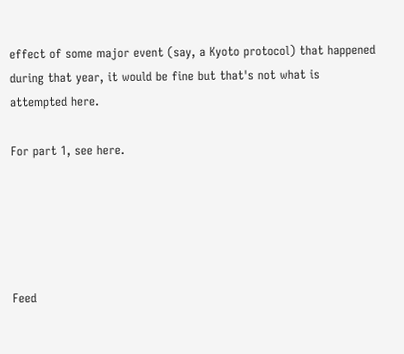effect of some major event (say, a Kyoto protocol) that happened during that year, it would be fine but that's not what is attempted here.

For part 1, see here.





Feed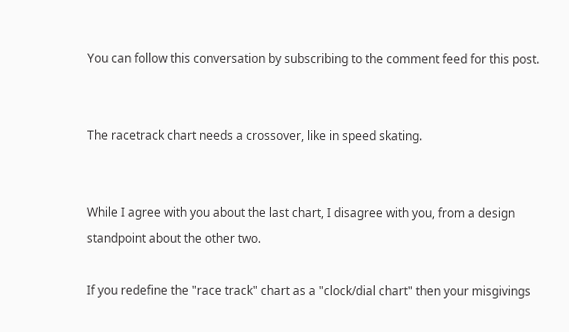You can follow this conversation by subscribing to the comment feed for this post.


The racetrack chart needs a crossover, like in speed skating.


While I agree with you about the last chart, I disagree with you, from a design standpoint about the other two.

If you redefine the "race track" chart as a "clock/dial chart" then your misgivings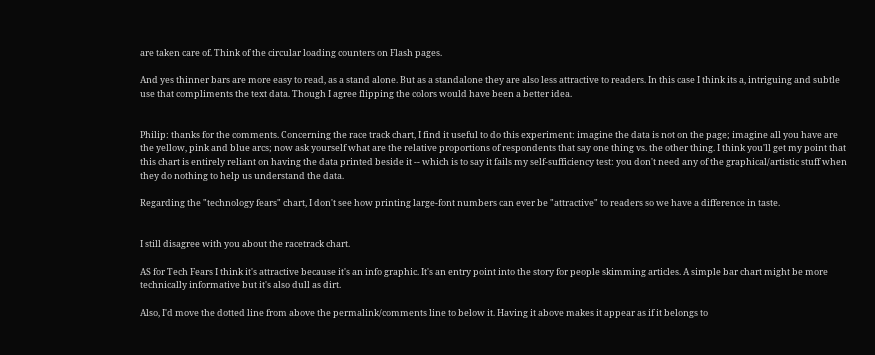are taken care of. Think of the circular loading counters on Flash pages.

And yes thinner bars are more easy to read, as a stand alone. But as a standalone they are also less attractive to readers. In this case I think its a, intriguing and subtle use that compliments the text data. Though I agree flipping the colors would have been a better idea.


Philip: thanks for the comments. Concerning the race track chart, I find it useful to do this experiment: imagine the data is not on the page; imagine all you have are the yellow, pink and blue arcs; now ask yourself what are the relative proportions of respondents that say one thing vs. the other thing. I think you'll get my point that this chart is entirely reliant on having the data printed beside it -- which is to say it fails my self-sufficiency test: you don't need any of the graphical/artistic stuff when they do nothing to help us understand the data.

Regarding the "technology fears" chart, I don't see how printing large-font numbers can ever be "attractive" to readers so we have a difference in taste.


I still disagree with you about the racetrack chart.

AS for Tech Fears I think it's attractive because it's an info graphic. It's an entry point into the story for people skimming articles. A simple bar chart might be more technically informative but it's also dull as dirt.

Also, I'd move the dotted line from above the permalink/comments line to below it. Having it above makes it appear as if it belongs to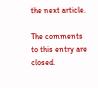the next article.

The comments to this entry are closed.